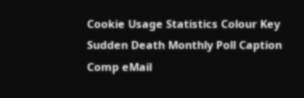Cookie Usage Statistics Colour Key Sudden Death Monthly Poll Caption Comp eMail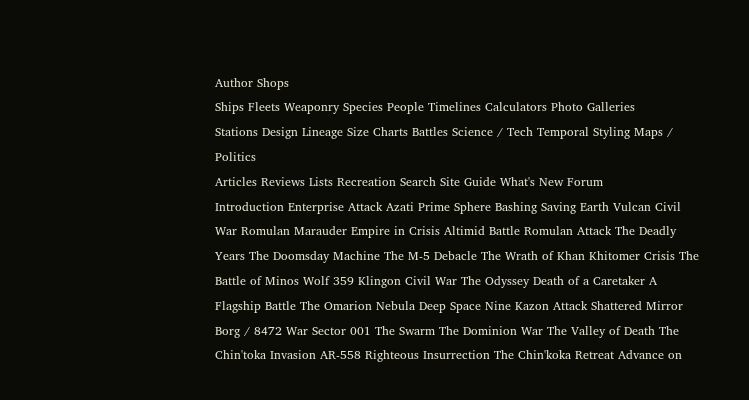Author Shops
Ships Fleets Weaponry Species People Timelines Calculators Photo Galleries
Stations Design Lineage Size Charts Battles Science / Tech Temporal Styling Maps / Politics
Articles Reviews Lists Recreation Search Site Guide What's New Forum
Introduction Enterprise Attack Azati Prime Sphere Bashing Saving Earth Vulcan Civil War Romulan Marauder Empire in Crisis Altimid Battle Romulan Attack The Deadly Years The Doomsday Machine The M-5 Debacle The Wrath of Khan Khitomer Crisis The Battle of Minos Wolf 359 Klingon Civil War The Odyssey Death of a Caretaker A Flagship Battle The Omarion Nebula Deep Space Nine Kazon Attack Shattered Mirror Borg / 8472 War Sector 001 The Swarm The Dominion War The Valley of Death The Chin'toka Invasion AR-558 Righteous Insurrection The Chin'koka Retreat Advance on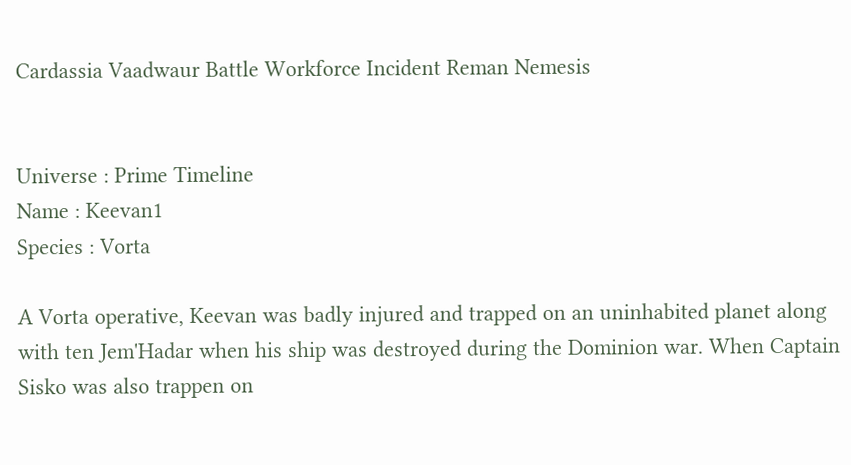Cardassia Vaadwaur Battle Workforce Incident Reman Nemesis


Universe : Prime Timeline
Name : Keevan1
Species : Vorta

A Vorta operative, Keevan was badly injured and trapped on an uninhabited planet along with ten Jem'Hadar when his ship was destroyed during the Dominion war. When Captain Sisko was also trappen on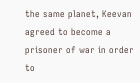the same planet, Keevan agreed to become a prisoner of war in order to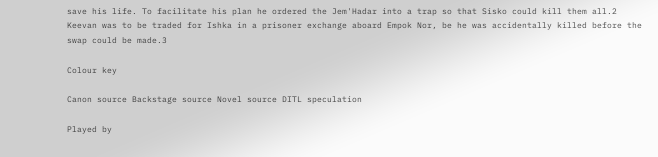save his life. To facilitate his plan he ordered the Jem'Hadar into a trap so that Sisko could kill them all.2 Keevan was to be traded for Ishka in a prisoner exchange aboard Empok Nor, be he was accidentally killed before the swap could be made.3

Colour key

Canon source Backstage source Novel source DITL speculation

Played by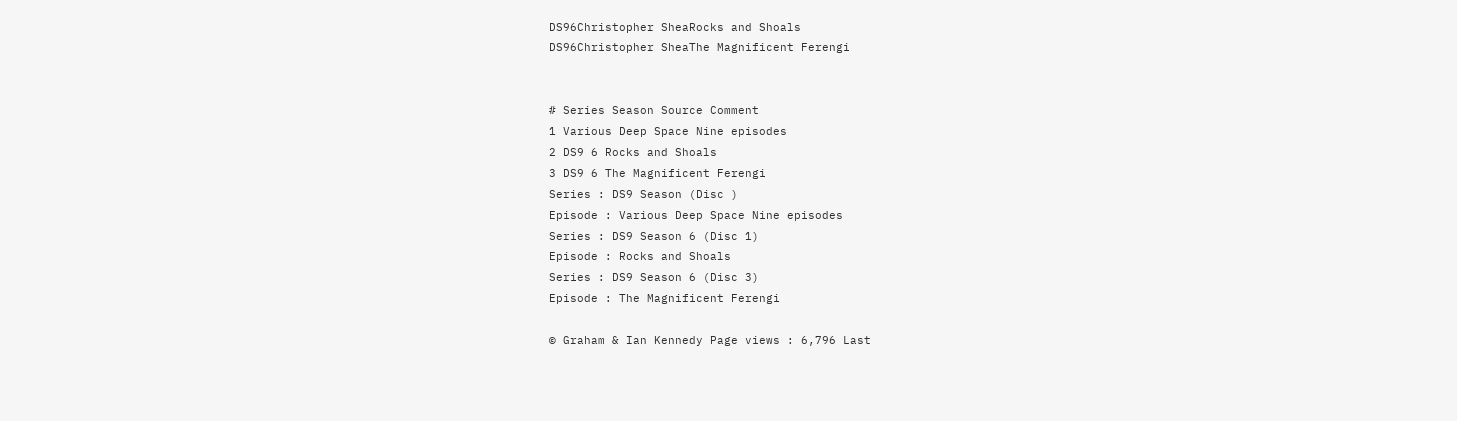DS96Christopher SheaRocks and Shoals
DS96Christopher SheaThe Magnificent Ferengi


# Series Season Source Comment
1 Various Deep Space Nine episodes
2 DS9 6 Rocks and Shoals
3 DS9 6 The Magnificent Ferengi
Series : DS9 Season (Disc )
Episode : Various Deep Space Nine episodes
Series : DS9 Season 6 (Disc 1)
Episode : Rocks and Shoals
Series : DS9 Season 6 (Disc 3)
Episode : The Magnificent Ferengi

© Graham & Ian Kennedy Page views : 6,796 Last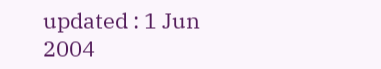updated : 1 Jun 2004